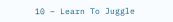10 – Learn To Juggle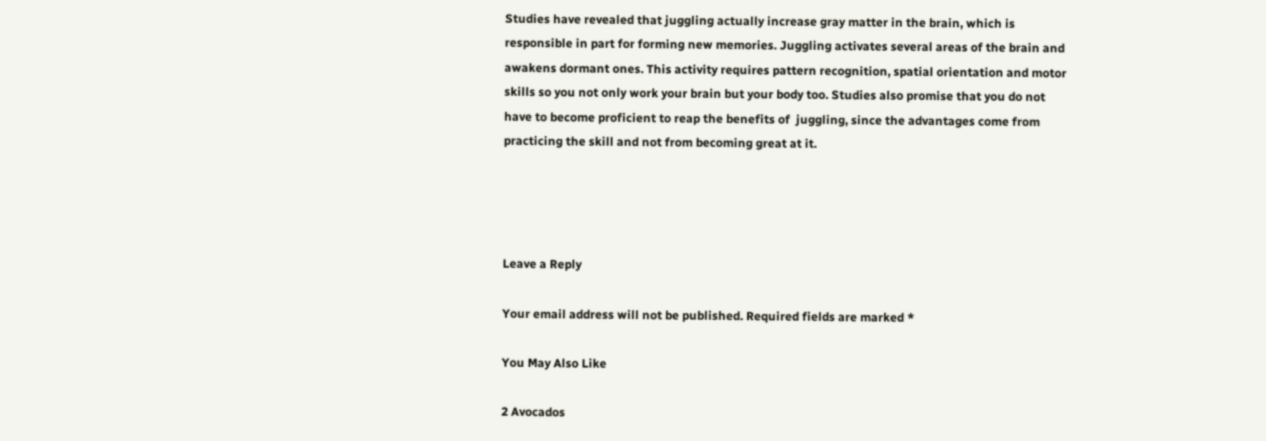Studies have revealed that juggling actually increase gray matter in the brain, which is responsible in part for forming new memories. Juggling activates several areas of the brain and awakens dormant ones. This activity requires pattern recognition, spatial orientation and motor skills so you not only work your brain but your body too. Studies also promise that you do not have to become proficient to reap the benefits of  juggling, since the advantages come from practicing the skill and not from becoming great at it.




Leave a Reply

Your email address will not be published. Required fields are marked *

You May Also Like

2 Avocados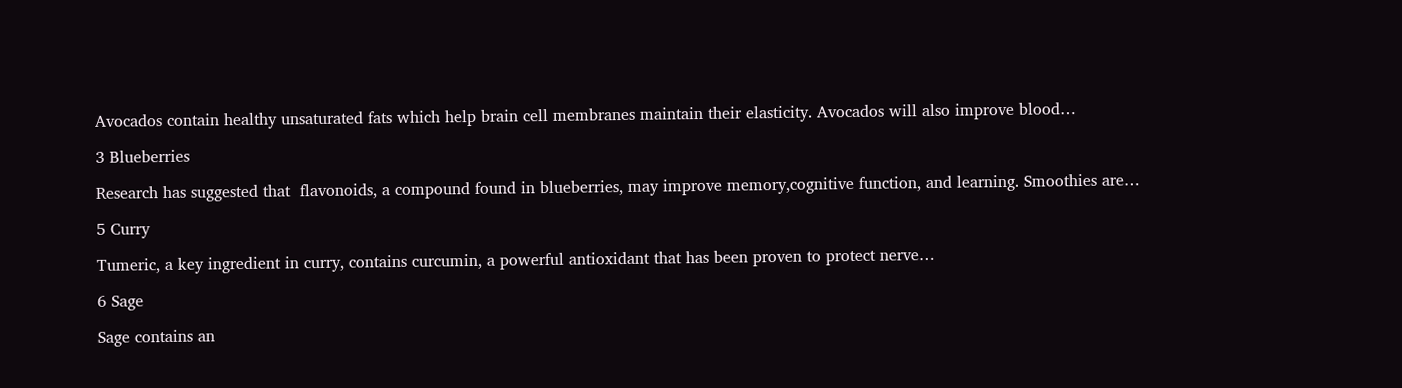Avocados contain healthy unsaturated fats which help brain cell membranes maintain their elasticity. Avocados will also improve blood…

3 Blueberries

Research has suggested that  flavonoids, a compound found in blueberries, may improve memory,cognitive function, and learning. Smoothies are…

5 Curry

Tumeric, a key ingredient in curry, contains curcumin, a powerful antioxidant that has been proven to protect nerve…

6 Sage

Sage contains an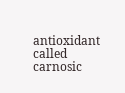antioxidant called carnosic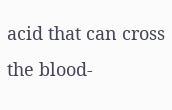acid that can cross the blood-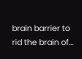brain barrier to rid the brain of…